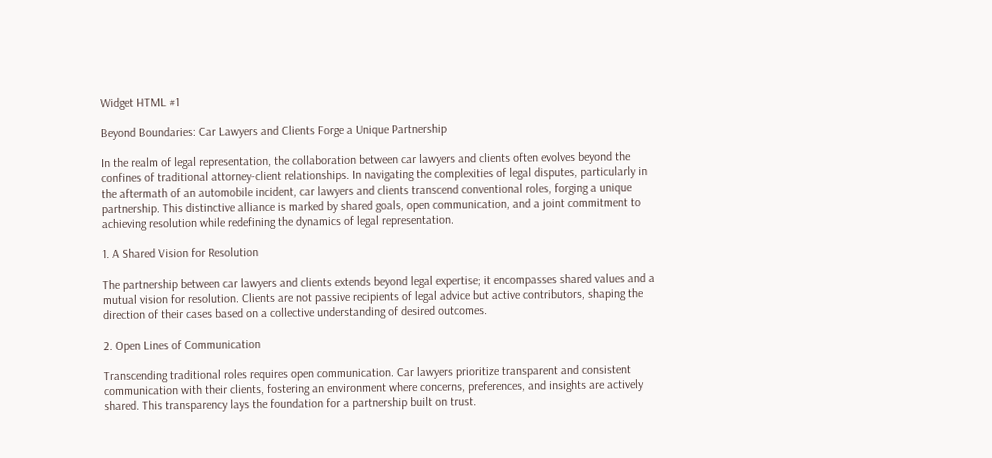Widget HTML #1

Beyond Boundaries: Car Lawyers and Clients Forge a Unique Partnership

In the realm of legal representation, the collaboration between car lawyers and clients often evolves beyond the confines of traditional attorney-client relationships. In navigating the complexities of legal disputes, particularly in the aftermath of an automobile incident, car lawyers and clients transcend conventional roles, forging a unique partnership. This distinctive alliance is marked by shared goals, open communication, and a joint commitment to achieving resolution while redefining the dynamics of legal representation.

1. A Shared Vision for Resolution

The partnership between car lawyers and clients extends beyond legal expertise; it encompasses shared values and a mutual vision for resolution. Clients are not passive recipients of legal advice but active contributors, shaping the direction of their cases based on a collective understanding of desired outcomes.

2. Open Lines of Communication

Transcending traditional roles requires open communication. Car lawyers prioritize transparent and consistent communication with their clients, fostering an environment where concerns, preferences, and insights are actively shared. This transparency lays the foundation for a partnership built on trust.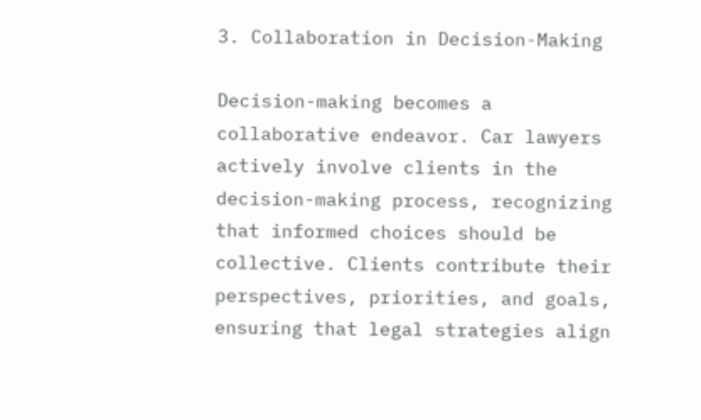3. Collaboration in Decision-Making

Decision-making becomes a collaborative endeavor. Car lawyers actively involve clients in the decision-making process, recognizing that informed choices should be collective. Clients contribute their perspectives, priorities, and goals, ensuring that legal strategies align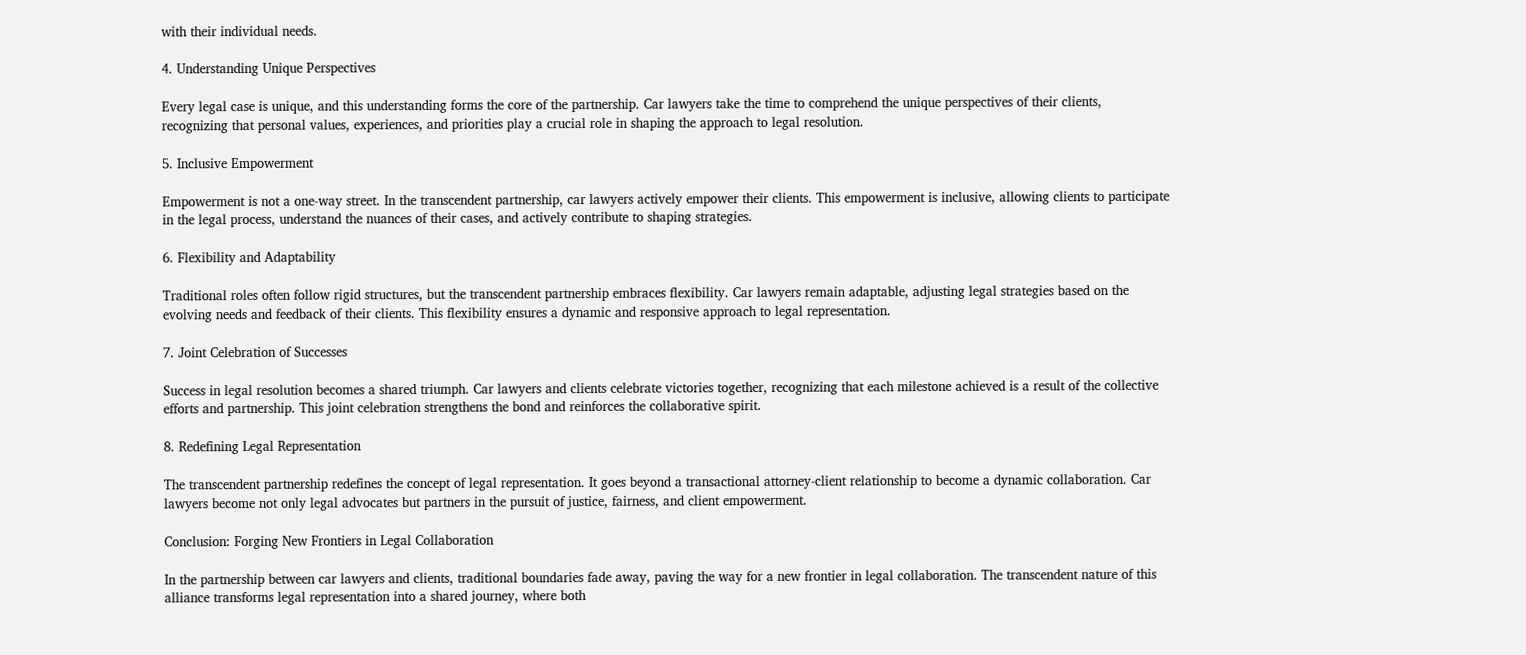with their individual needs.

4. Understanding Unique Perspectives

Every legal case is unique, and this understanding forms the core of the partnership. Car lawyers take the time to comprehend the unique perspectives of their clients, recognizing that personal values, experiences, and priorities play a crucial role in shaping the approach to legal resolution.

5. Inclusive Empowerment

Empowerment is not a one-way street. In the transcendent partnership, car lawyers actively empower their clients. This empowerment is inclusive, allowing clients to participate in the legal process, understand the nuances of their cases, and actively contribute to shaping strategies.

6. Flexibility and Adaptability

Traditional roles often follow rigid structures, but the transcendent partnership embraces flexibility. Car lawyers remain adaptable, adjusting legal strategies based on the evolving needs and feedback of their clients. This flexibility ensures a dynamic and responsive approach to legal representation.

7. Joint Celebration of Successes

Success in legal resolution becomes a shared triumph. Car lawyers and clients celebrate victories together, recognizing that each milestone achieved is a result of the collective efforts and partnership. This joint celebration strengthens the bond and reinforces the collaborative spirit.

8. Redefining Legal Representation

The transcendent partnership redefines the concept of legal representation. It goes beyond a transactional attorney-client relationship to become a dynamic collaboration. Car lawyers become not only legal advocates but partners in the pursuit of justice, fairness, and client empowerment.

Conclusion: Forging New Frontiers in Legal Collaboration

In the partnership between car lawyers and clients, traditional boundaries fade away, paving the way for a new frontier in legal collaboration. The transcendent nature of this alliance transforms legal representation into a shared journey, where both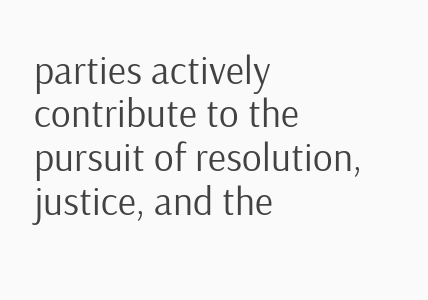parties actively contribute to the pursuit of resolution, justice, and the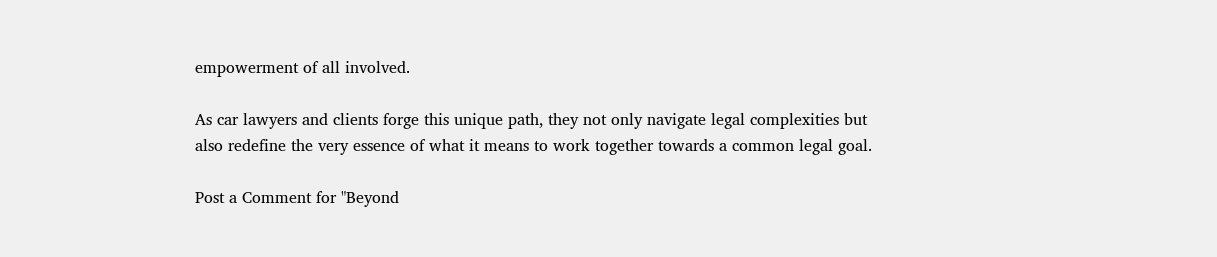empowerment of all involved.

As car lawyers and clients forge this unique path, they not only navigate legal complexities but also redefine the very essence of what it means to work together towards a common legal goal.

Post a Comment for "Beyond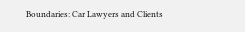Boundaries: Car Lawyers and Clients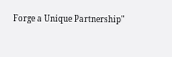Forge a Unique Partnership"